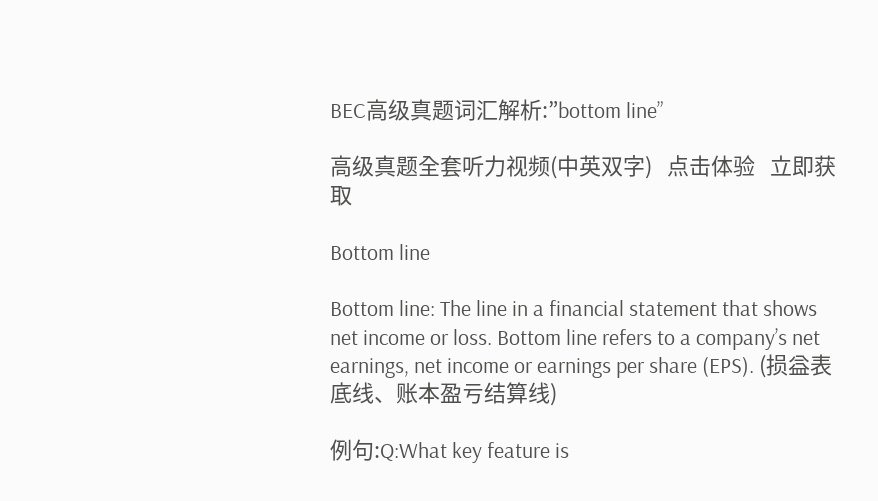BEC高级真题词汇解析:”bottom line”

高级真题全套听力视频(中英双字)   点击体验   立即获取

Bottom line

Bottom line: The line in a financial statement that shows net income or loss. Bottom line refers to a company’s net earnings, net income or earnings per share (EPS). (损益表底线、账本盈亏结算线)

例句:Q:What key feature is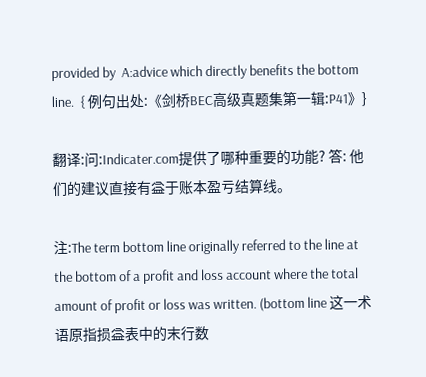provided by  A:advice which directly benefits the bottom line.  { 例句出处:《剑桥BEC高级真题集第一辑:P41》}

翻译:问:Indicater.com提供了哪种重要的功能? 答: 他们的建议直接有益于账本盈亏结算线。

注:The term bottom line originally referred to the line at the bottom of a profit and loss account where the total amount of profit or loss was written. (bottom line 这一术语原指损益表中的末行数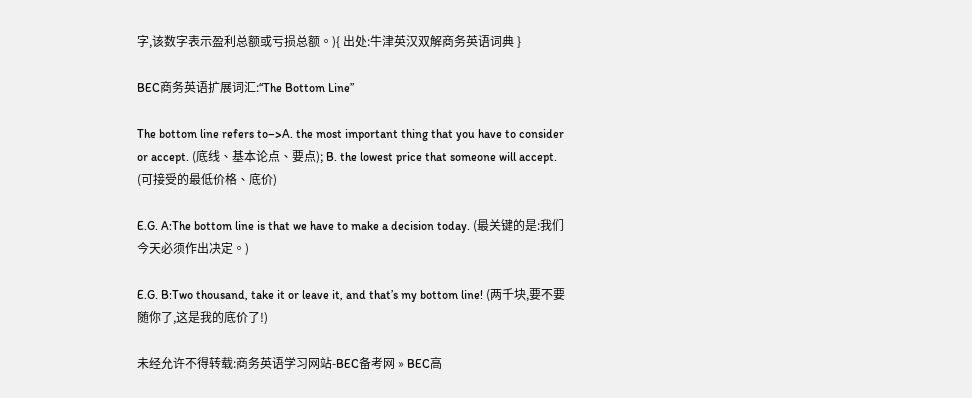字,该数字表示盈利总额或亏损总额。){ 出处:牛津英汉双解商务英语词典 }

BEC商务英语扩展词汇:“The Bottom Line”

The bottom line refers to–>A. the most important thing that you have to consider or accept. (底线、基本论点、要点); B. the lowest price that someone will accept. (可接受的最低价格、底价)

E.G. A:The bottom line is that we have to make a decision today. (最关键的是:我们今天必须作出决定。)

E.G. B:Two thousand, take it or leave it, and that’s my bottom line! (两千块,要不要随你了,这是我的底价了!)

未经允许不得转载:商务英语学习网站-BEC备考网 » BEC高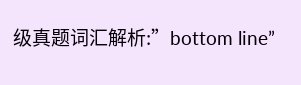级真题词汇解析:”bottom line”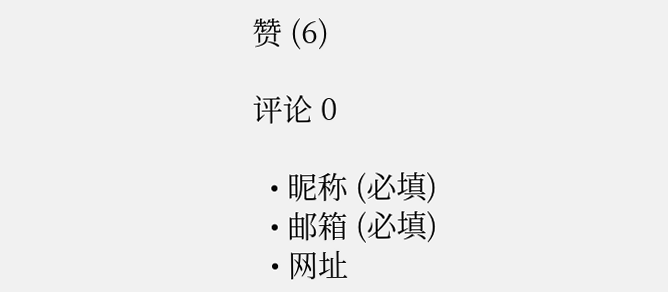赞 (6)

评论 0

  • 昵称 (必填)
  • 邮箱 (必填)
  • 网址